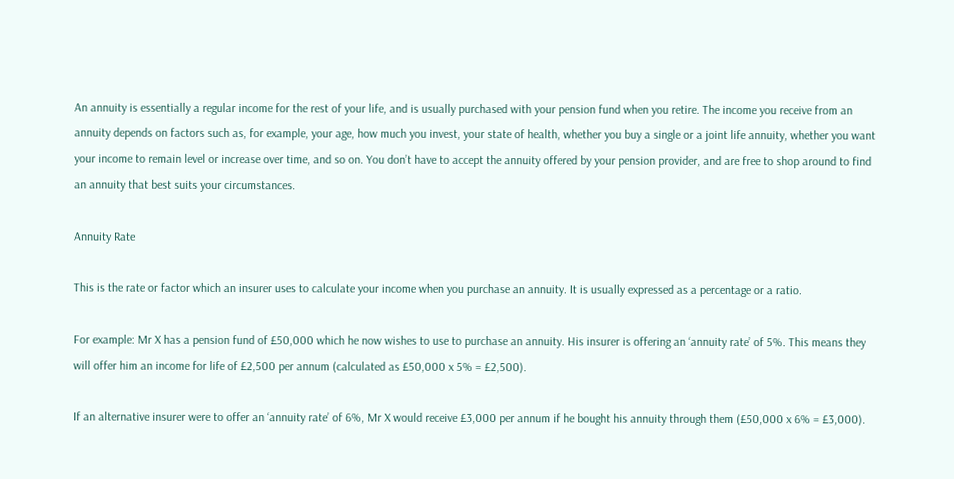An annuity is essentially a regular income for the rest of your life, and is usually purchased with your pension fund when you retire. The income you receive from an annuity depends on factors such as, for example, your age, how much you invest, your state of health, whether you buy a single or a joint life annuity, whether you want your income to remain level or increase over time, and so on. You don’t have to accept the annuity offered by your pension provider, and are free to shop around to find an annuity that best suits your circumstances.

Annuity Rate

This is the rate or factor which an insurer uses to calculate your income when you purchase an annuity. It is usually expressed as a percentage or a ratio.

For example: Mr X has a pension fund of £50,000 which he now wishes to use to purchase an annuity. His insurer is offering an ‘annuity rate’ of 5%. This means they will offer him an income for life of £2,500 per annum (calculated as £50,000 x 5% = £2,500).

If an alternative insurer were to offer an ‘annuity rate’ of 6%, Mr X would receive £3,000 per annum if he bought his annuity through them (£50,000 x 6% = £3,000).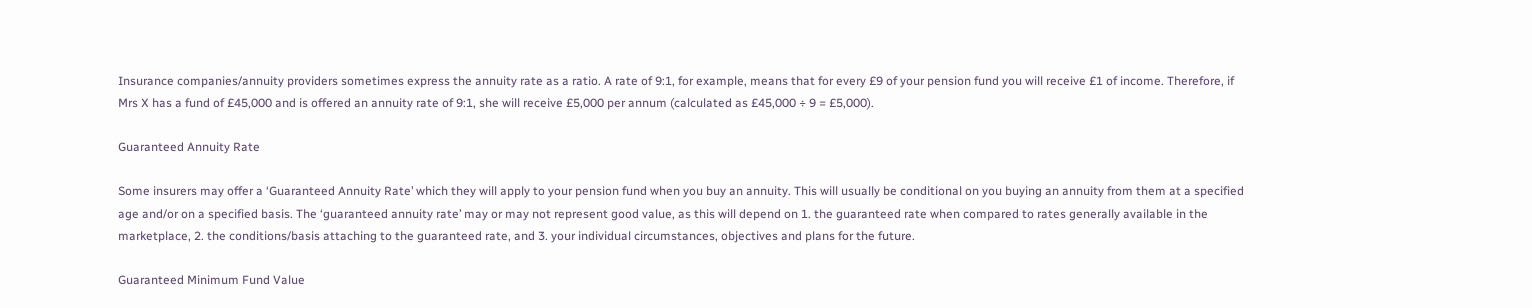Insurance companies/annuity providers sometimes express the annuity rate as a ratio. A rate of 9:1, for example, means that for every £9 of your pension fund you will receive £1 of income. Therefore, if Mrs X has a fund of £45,000 and is offered an annuity rate of 9:1, she will receive £5,000 per annum (calculated as £45,000 ÷ 9 = £5,000).

Guaranteed Annuity Rate

Some insurers may offer a ‘Guaranteed Annuity Rate’ which they will apply to your pension fund when you buy an annuity. This will usually be conditional on you buying an annuity from them at a specified age and/or on a specified basis. The ‘guaranteed annuity rate’ may or may not represent good value, as this will depend on 1. the guaranteed rate when compared to rates generally available in the marketplace, 2. the conditions/basis attaching to the guaranteed rate, and 3. your individual circumstances, objectives and plans for the future.

Guaranteed Minimum Fund Value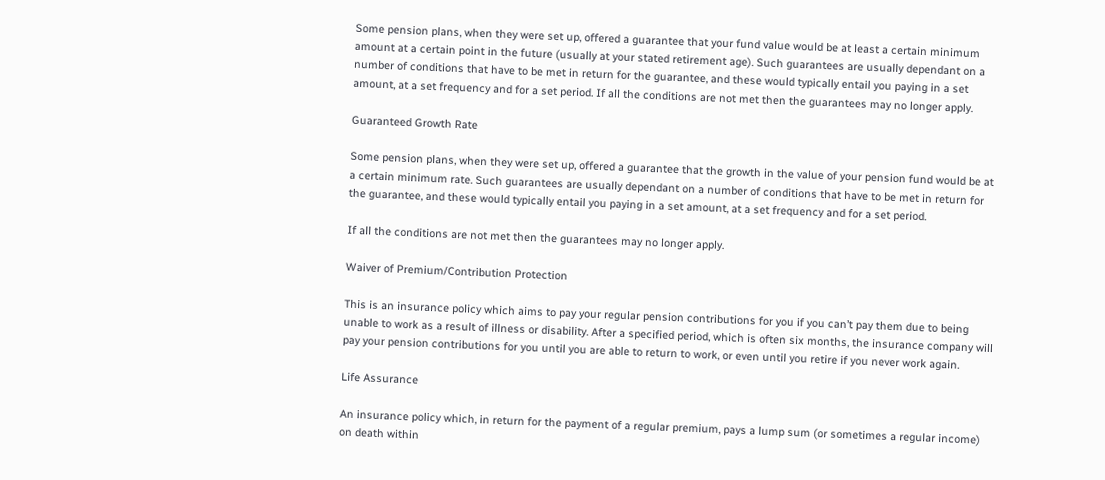Some pension plans, when they were set up, offered a guarantee that your fund value would be at least a certain minimum amount at a certain point in the future (usually at your stated retirement age). Such guarantees are usually dependant on a number of conditions that have to be met in return for the guarantee, and these would typically entail you paying in a set amount, at a set frequency and for a set period. If all the conditions are not met then the guarantees may no longer apply.

Guaranteed Growth Rate

Some pension plans, when they were set up, offered a guarantee that the growth in the value of your pension fund would be at a certain minimum rate. Such guarantees are usually dependant on a number of conditions that have to be met in return for the guarantee, and these would typically entail you paying in a set amount, at a set frequency and for a set period.

If all the conditions are not met then the guarantees may no longer apply.

Waiver of Premium/Contribution Protection

This is an insurance policy which aims to pay your regular pension contributions for you if you can’t pay them due to being unable to work as a result of illness or disability. After a specified period, which is often six months, the insurance company will pay your pension contributions for you until you are able to return to work, or even until you retire if you never work again.

Life Assurance

An insurance policy which, in return for the payment of a regular premium, pays a lump sum (or sometimes a regular income) on death within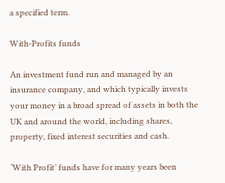a specified term.

With-Profits funds

An investment fund run and managed by an insurance company, and which typically invests your money in a broad spread of assets in both the UK and around the world, including shares, property, fixed interest securities and cash.

‘With Profit’ funds have for many years been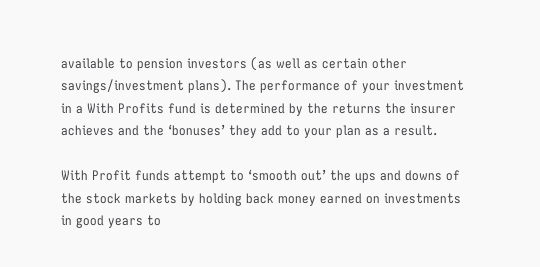available to pension investors (as well as certain other savings/investment plans). The performance of your investment in a With Profits fund is determined by the returns the insurer achieves and the ‘bonuses’ they add to your plan as a result.

With Profit funds attempt to ‘smooth out’ the ups and downs of the stock markets by holding back money earned on investments in good years to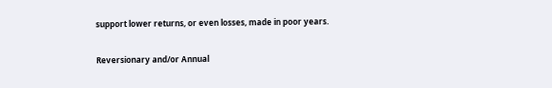support lower returns, or even losses, made in poor years.

Reversionary and/or Annual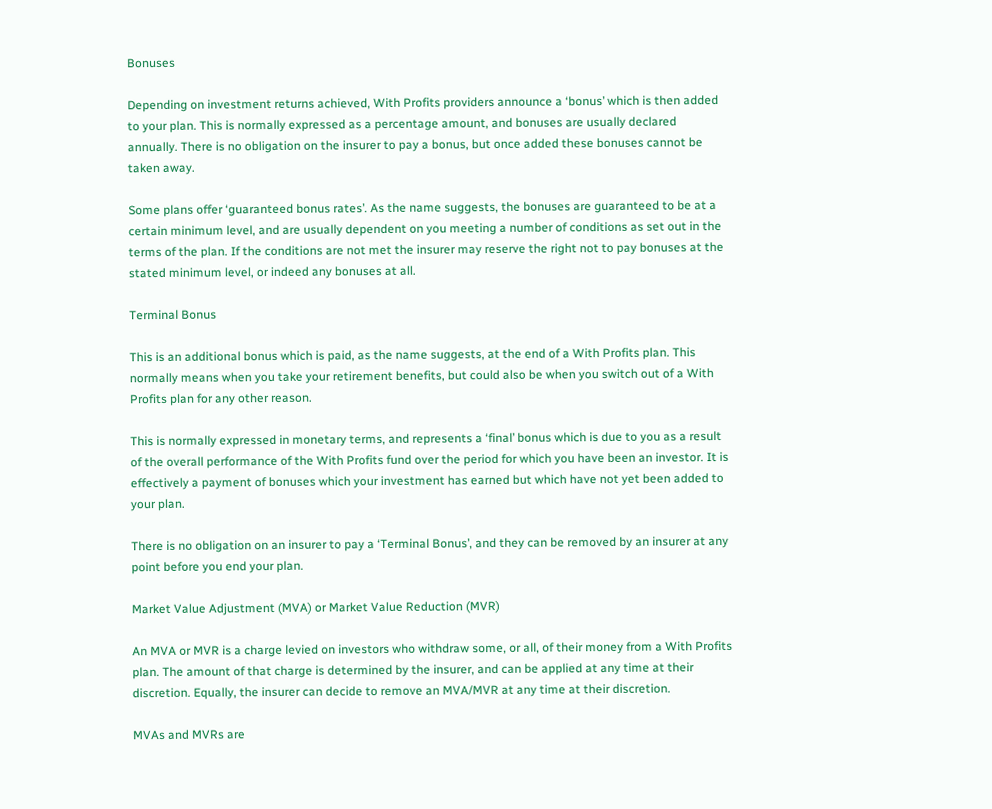Bonuses

Depending on investment returns achieved, With Profits providers announce a ‘bonus’ which is then added to your plan. This is normally expressed as a percentage amount, and bonuses are usually declared annually. There is no obligation on the insurer to pay a bonus, but once added these bonuses cannot be taken away.

Some plans offer ‘guaranteed bonus rates’. As the name suggests, the bonuses are guaranteed to be at a certain minimum level, and are usually dependent on you meeting a number of conditions as set out in the terms of the plan. If the conditions are not met the insurer may reserve the right not to pay bonuses at the stated minimum level, or indeed any bonuses at all.

Terminal Bonus

This is an additional bonus which is paid, as the name suggests, at the end of a With Profits plan. This normally means when you take your retirement benefits, but could also be when you switch out of a With Profits plan for any other reason.

This is normally expressed in monetary terms, and represents a ‘final’ bonus which is due to you as a result of the overall performance of the With Profits fund over the period for which you have been an investor. It is effectively a payment of bonuses which your investment has earned but which have not yet been added to your plan.

There is no obligation on an insurer to pay a ‘Terminal Bonus’, and they can be removed by an insurer at any point before you end your plan.

Market Value Adjustment (MVA) or Market Value Reduction (MVR)

An MVA or MVR is a charge levied on investors who withdraw some, or all, of their money from a With Profits plan. The amount of that charge is determined by the insurer, and can be applied at any time at their discretion. Equally, the insurer can decide to remove an MVA/MVR at any time at their discretion.

MVAs and MVRs are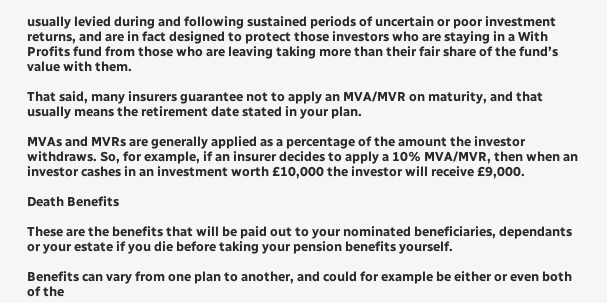usually levied during and following sustained periods of uncertain or poor investment returns, and are in fact designed to protect those investors who are staying in a With Profits fund from those who are leaving taking more than their fair share of the fund’s value with them.

That said, many insurers guarantee not to apply an MVA/MVR on maturity, and that usually means the retirement date stated in your plan.

MVAs and MVRs are generally applied as a percentage of the amount the investor withdraws. So, for example, if an insurer decides to apply a 10% MVA/MVR, then when an investor cashes in an investment worth £10,000 the investor will receive £9,000.

Death Benefits

These are the benefits that will be paid out to your nominated beneficiaries, dependants or your estate if you die before taking your pension benefits yourself.

Benefits can vary from one plan to another, and could for example be either or even both of the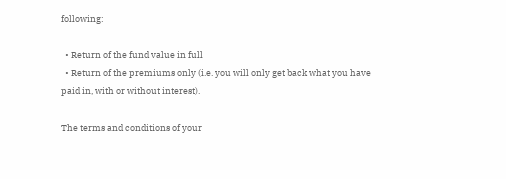following:

  • Return of the fund value in full
  • Return of the premiums only (i.e. you will only get back what you have paid in, with or without interest).

The terms and conditions of your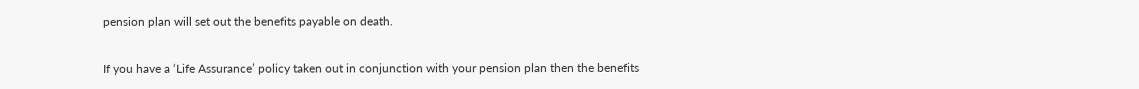pension plan will set out the benefits payable on death.

If you have a ‘Life Assurance’ policy taken out in conjunction with your pension plan then the benefits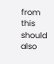from this should also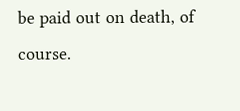be paid out on death, of course.